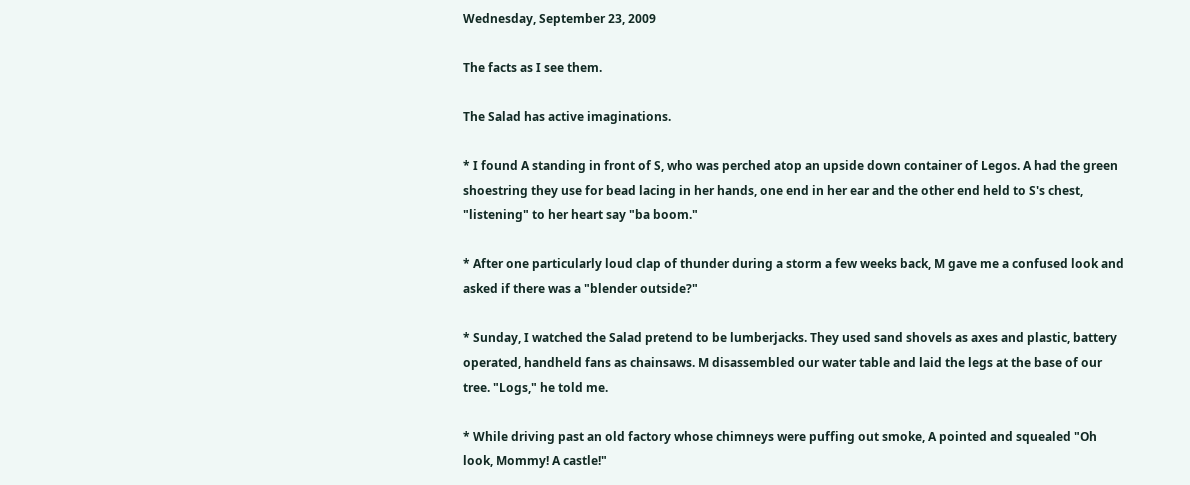Wednesday, September 23, 2009

The facts as I see them.

The Salad has active imaginations.

* I found A standing in front of S, who was perched atop an upside down container of Legos. A had the green shoestring they use for bead lacing in her hands, one end in her ear and the other end held to S's chest, "listening" to her heart say "ba boom."

* After one particularly loud clap of thunder during a storm a few weeks back, M gave me a confused look and asked if there was a "blender outside?"

* Sunday, I watched the Salad pretend to be lumberjacks. They used sand shovels as axes and plastic, battery operated, handheld fans as chainsaws. M disassembled our water table and laid the legs at the base of our tree. "Logs," he told me.

* While driving past an old factory whose chimneys were puffing out smoke, A pointed and squealed "Oh look, Mommy! A castle!"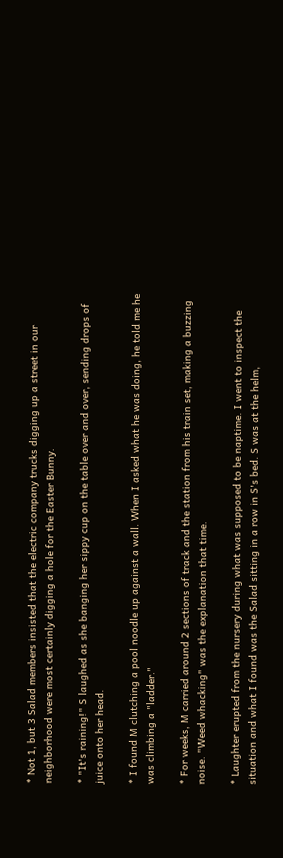* Not 1, but 3 Salad members insisted that the electric company trucks digging up a street in our neighborhood were most certainly digging a hole for the Easter Bunny.

* "It's raining!" S laughed as she banging her sippy cup on the table over and over, sending drops of juice onto her head.

* I found M clutching a pool noodle up against a wall. When I asked what he was doing, he told me he was climbing a "ladder."

* For weeks, M carried around 2 sections of track and the station from his train set, making a buzzing noise. "Weed whacking" was the explanation that time.

* Laughter erupted from the nursery during what was supposed to be naptime. I went to inspect the situation and what I found was the Salad sitting in a row in S's bed. S was at the helm,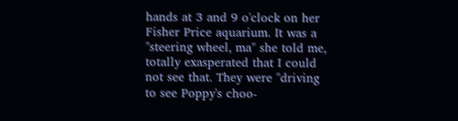hands at 3 and 9 o'clock on her Fisher Price aquarium. It was a "steering wheel, ma" she told me, totally exasperated that I could not see that. They were "driving to see Poppy's choo-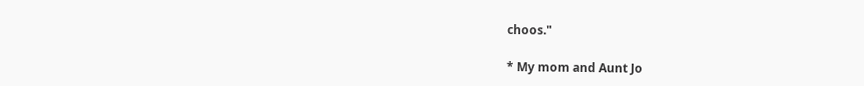choos."

* My mom and Aunt Jo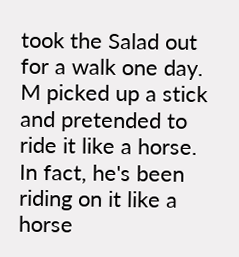took the Salad out for a walk one day. M picked up a stick and pretended to ride it like a horse. In fact, he's been riding on it like a horse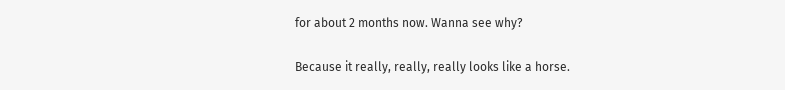for about 2 months now. Wanna see why?

Because it really, really, really looks like a horse.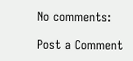No comments:

Post a Comment